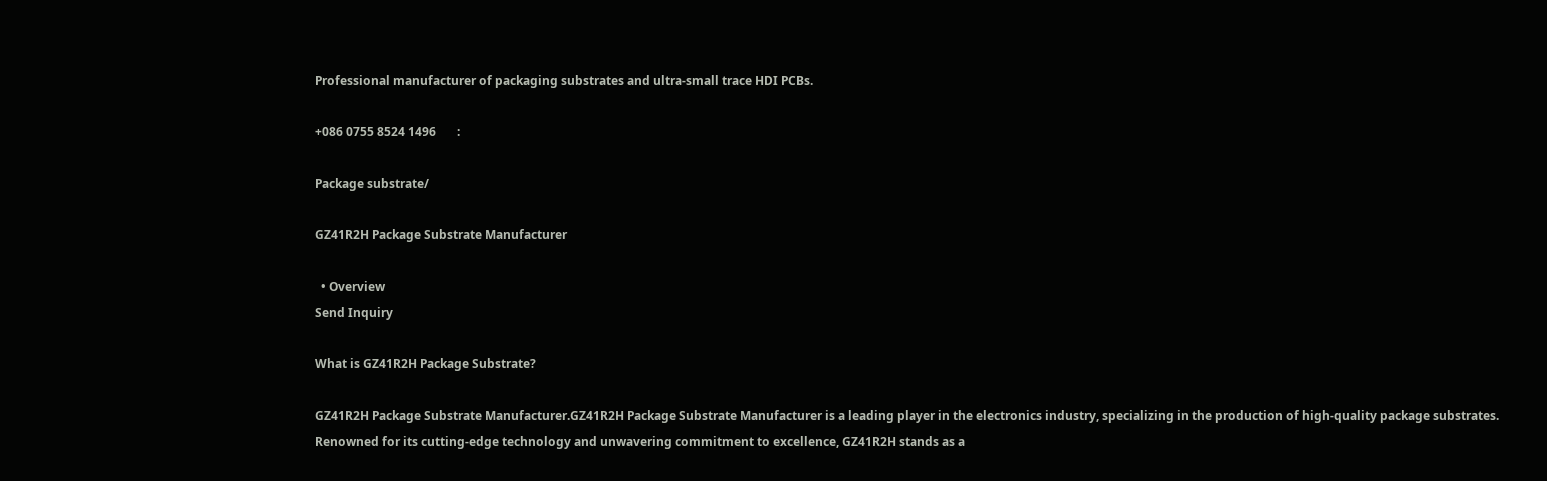Professional manufacturer of packaging substrates and ultra-small trace HDI PCBs.

+086 0755 8524 1496       :

Package substrate/

GZ41R2H Package Substrate Manufacturer

  • Overview
Send Inquiry

What is GZ41R2H Package Substrate?

GZ41R2H Package Substrate Manufacturer.GZ41R2H Package Substrate Manufacturer is a leading player in the electronics industry, specializing in the production of high-quality package substrates. Renowned for its cutting-edge technology and unwavering commitment to excellence, GZ41R2H stands as a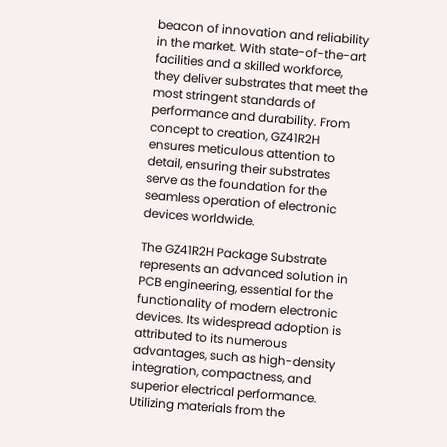beacon of innovation and reliability in the market. With state-of-the-art facilities and a skilled workforce, they deliver substrates that meet the most stringent standards of performance and durability. From concept to creation, GZ41R2H ensures meticulous attention to detail, ensuring their substrates serve as the foundation for the seamless operation of electronic devices worldwide.

The GZ41R2H Package Substrate represents an advanced solution in PCB engineering, essential for the functionality of modern electronic devices. Its widespread adoption is attributed to its numerous advantages, such as high-density integration, compactness, and superior electrical performance. Utilizing materials from the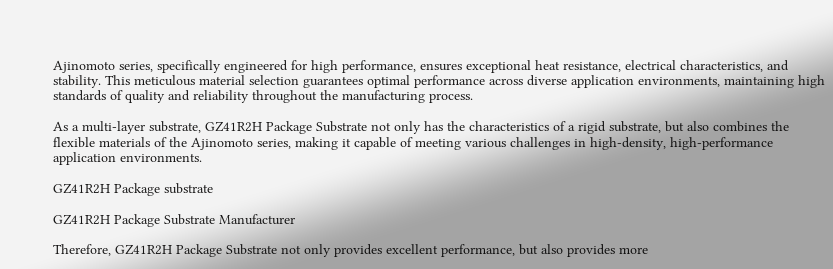Ajinomoto series, specifically engineered for high performance, ensures exceptional heat resistance, electrical characteristics, and stability. This meticulous material selection guarantees optimal performance across diverse application environments, maintaining high standards of quality and reliability throughout the manufacturing process.

As a multi-layer substrate, GZ41R2H Package Substrate not only has the characteristics of a rigid substrate, but also combines the flexible materials of the Ajinomoto series, making it capable of meeting various challenges in high-density, high-performance application environments.

GZ41R2H Package substrate

GZ41R2H Package Substrate Manufacturer

Therefore, GZ41R2H Package Substrate not only provides excellent performance, but also provides more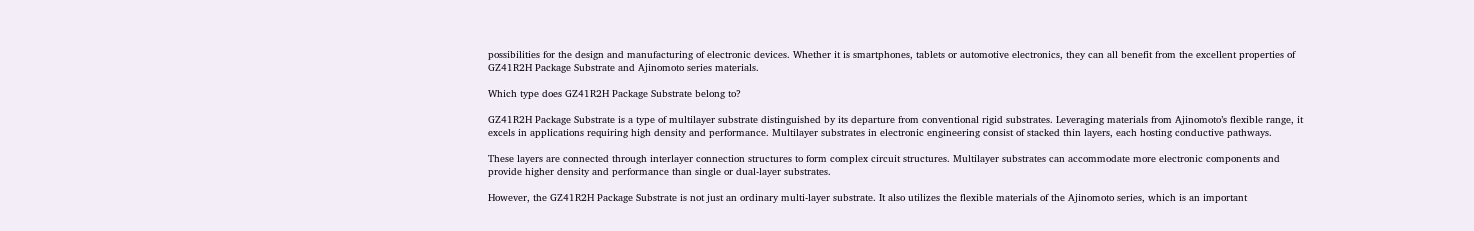possibilities for the design and manufacturing of electronic devices. Whether it is smartphones, tablets or automotive electronics, they can all benefit from the excellent properties of GZ41R2H Package Substrate and Ajinomoto series materials.

Which type does GZ41R2H Package Substrate belong to?

GZ41R2H Package Substrate is a type of multilayer substrate distinguished by its departure from conventional rigid substrates. Leveraging materials from Ajinomoto’s flexible range, it excels in applications requiring high density and performance. Multilayer substrates in electronic engineering consist of stacked thin layers, each hosting conductive pathways.

These layers are connected through interlayer connection structures to form complex circuit structures. Multilayer substrates can accommodate more electronic components and provide higher density and performance than single or dual-layer substrates.

However, the GZ41R2H Package Substrate is not just an ordinary multi-layer substrate. It also utilizes the flexible materials of the Ajinomoto series, which is an important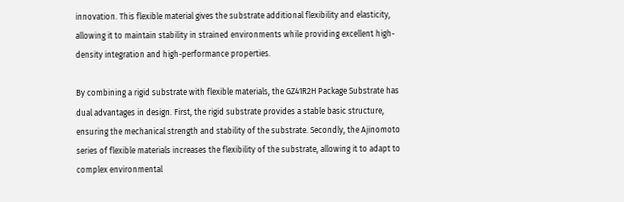innovation. This flexible material gives the substrate additional flexibility and elasticity, allowing it to maintain stability in strained environments while providing excellent high-density integration and high-performance properties.

By combining a rigid substrate with flexible materials, the GZ41R2H Package Substrate has dual advantages in design. First, the rigid substrate provides a stable basic structure, ensuring the mechanical strength and stability of the substrate. Secondly, the Ajinomoto series of flexible materials increases the flexibility of the substrate, allowing it to adapt to complex environmental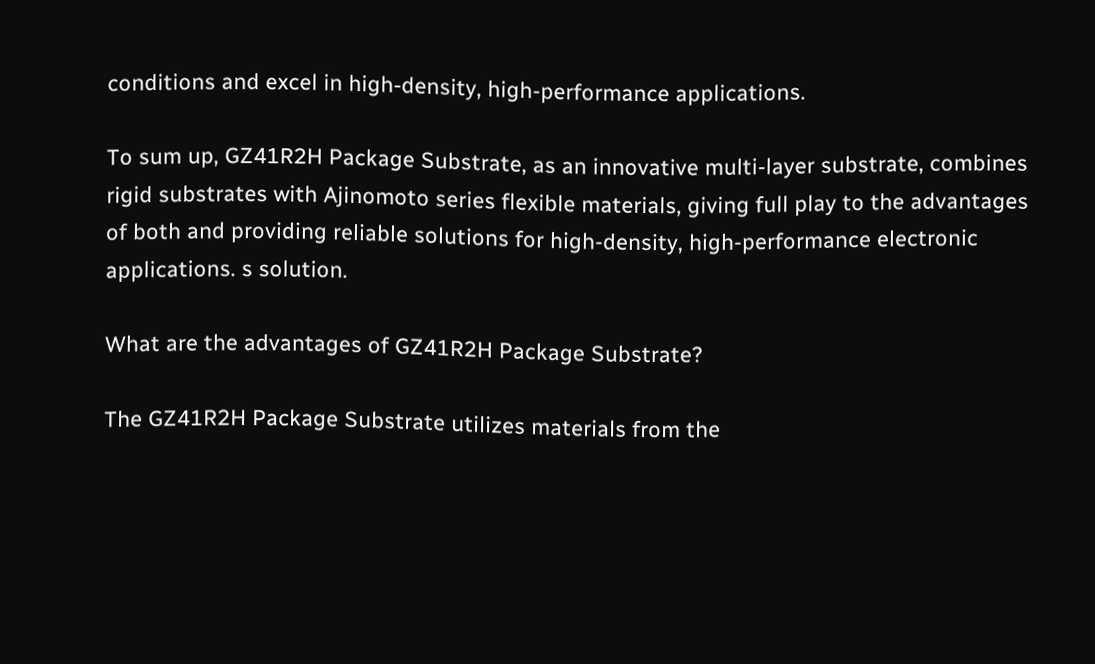conditions and excel in high-density, high-performance applications.

To sum up, GZ41R2H Package Substrate, as an innovative multi-layer substrate, combines rigid substrates with Ajinomoto series flexible materials, giving full play to the advantages of both and providing reliable solutions for high-density, high-performance electronic applications. s solution.

What are the advantages of GZ41R2H Package Substrate?

The GZ41R2H Package Substrate utilizes materials from the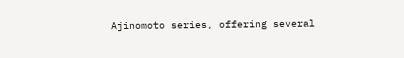Ajinomoto series, offering several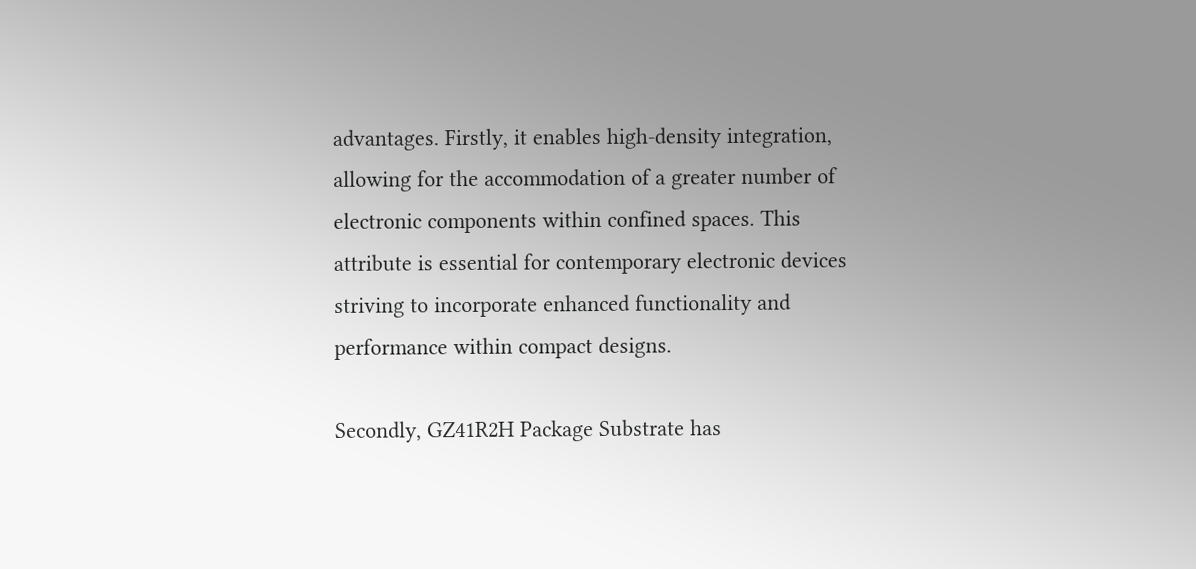advantages. Firstly, it enables high-density integration, allowing for the accommodation of a greater number of electronic components within confined spaces. This attribute is essential for contemporary electronic devices striving to incorporate enhanced functionality and performance within compact designs.

Secondly, GZ41R2H Package Substrate has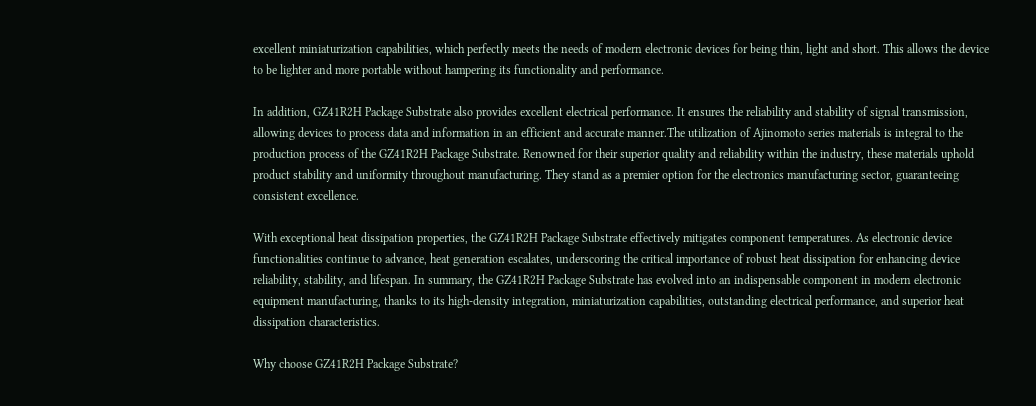excellent miniaturization capabilities, which perfectly meets the needs of modern electronic devices for being thin, light and short. This allows the device to be lighter and more portable without hampering its functionality and performance.

In addition, GZ41R2H Package Substrate also provides excellent electrical performance. It ensures the reliability and stability of signal transmission, allowing devices to process data and information in an efficient and accurate manner.The utilization of Ajinomoto series materials is integral to the production process of the GZ41R2H Package Substrate. Renowned for their superior quality and reliability within the industry, these materials uphold product stability and uniformity throughout manufacturing. They stand as a premier option for the electronics manufacturing sector, guaranteeing consistent excellence.

With exceptional heat dissipation properties, the GZ41R2H Package Substrate effectively mitigates component temperatures. As electronic device functionalities continue to advance, heat generation escalates, underscoring the critical importance of robust heat dissipation for enhancing device reliability, stability, and lifespan. In summary, the GZ41R2H Package Substrate has evolved into an indispensable component in modern electronic equipment manufacturing, thanks to its high-density integration, miniaturization capabilities, outstanding electrical performance, and superior heat dissipation characteristics.

Why choose GZ41R2H Package Substrate?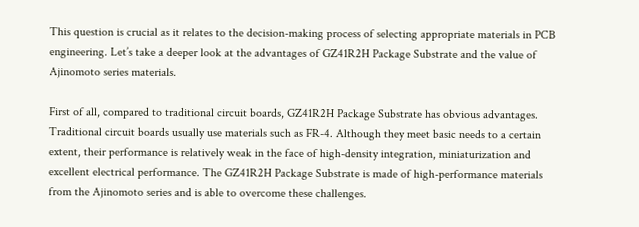This question is crucial as it relates to the decision-making process of selecting appropriate materials in PCB engineering. Let’s take a deeper look at the advantages of GZ41R2H Package Substrate and the value of Ajinomoto series materials.

First of all, compared to traditional circuit boards, GZ41R2H Package Substrate has obvious advantages. Traditional circuit boards usually use materials such as FR-4. Although they meet basic needs to a certain extent, their performance is relatively weak in the face of high-density integration, miniaturization and excellent electrical performance. The GZ41R2H Package Substrate is made of high-performance materials from the Ajinomoto series and is able to overcome these challenges.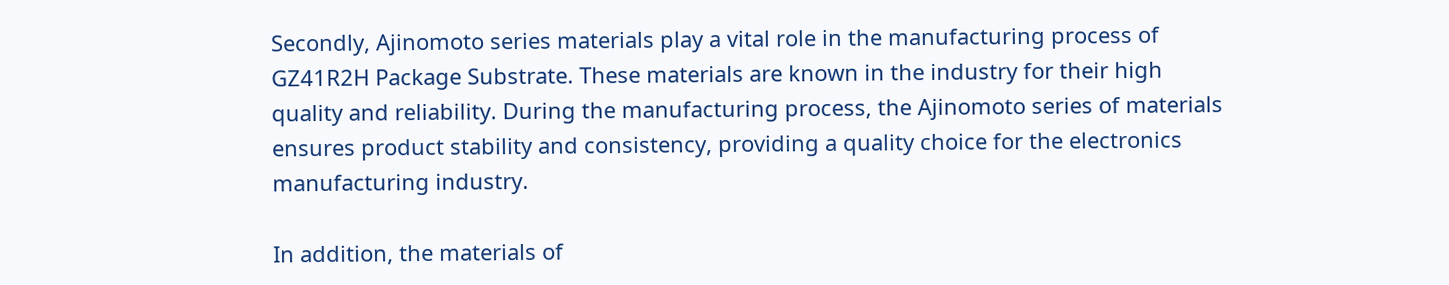Secondly, Ajinomoto series materials play a vital role in the manufacturing process of GZ41R2H Package Substrate. These materials are known in the industry for their high quality and reliability. During the manufacturing process, the Ajinomoto series of materials ensures product stability and consistency, providing a quality choice for the electronics manufacturing industry.

In addition, the materials of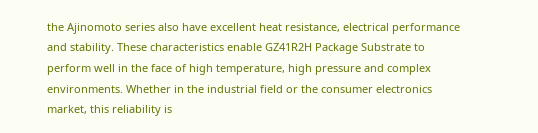the Ajinomoto series also have excellent heat resistance, electrical performance and stability. These characteristics enable GZ41R2H Package Substrate to perform well in the face of high temperature, high pressure and complex environments. Whether in the industrial field or the consumer electronics market, this reliability is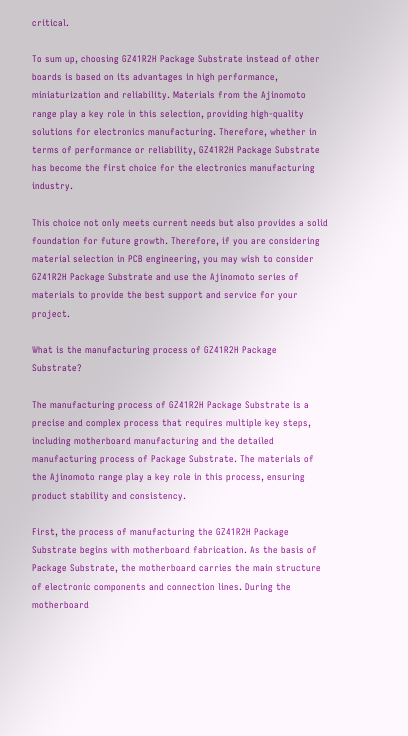critical.

To sum up, choosing GZ41R2H Package Substrate instead of other boards is based on its advantages in high performance, miniaturization and reliability. Materials from the Ajinomoto range play a key role in this selection, providing high-quality solutions for electronics manufacturing. Therefore, whether in terms of performance or reliability, GZ41R2H Package Substrate has become the first choice for the electronics manufacturing industry.

This choice not only meets current needs but also provides a solid foundation for future growth. Therefore, if you are considering material selection in PCB engineering, you may wish to consider GZ41R2H Package Substrate and use the Ajinomoto series of materials to provide the best support and service for your project.

What is the manufacturing process of GZ41R2H Package Substrate?

The manufacturing process of GZ41R2H Package Substrate is a precise and complex process that requires multiple key steps, including motherboard manufacturing and the detailed manufacturing process of Package Substrate. The materials of the Ajinomoto range play a key role in this process, ensuring product stability and consistency.

First, the process of manufacturing the GZ41R2H Package Substrate begins with motherboard fabrication. As the basis of Package Substrate, the motherboard carries the main structure of electronic components and connection lines. During the motherboard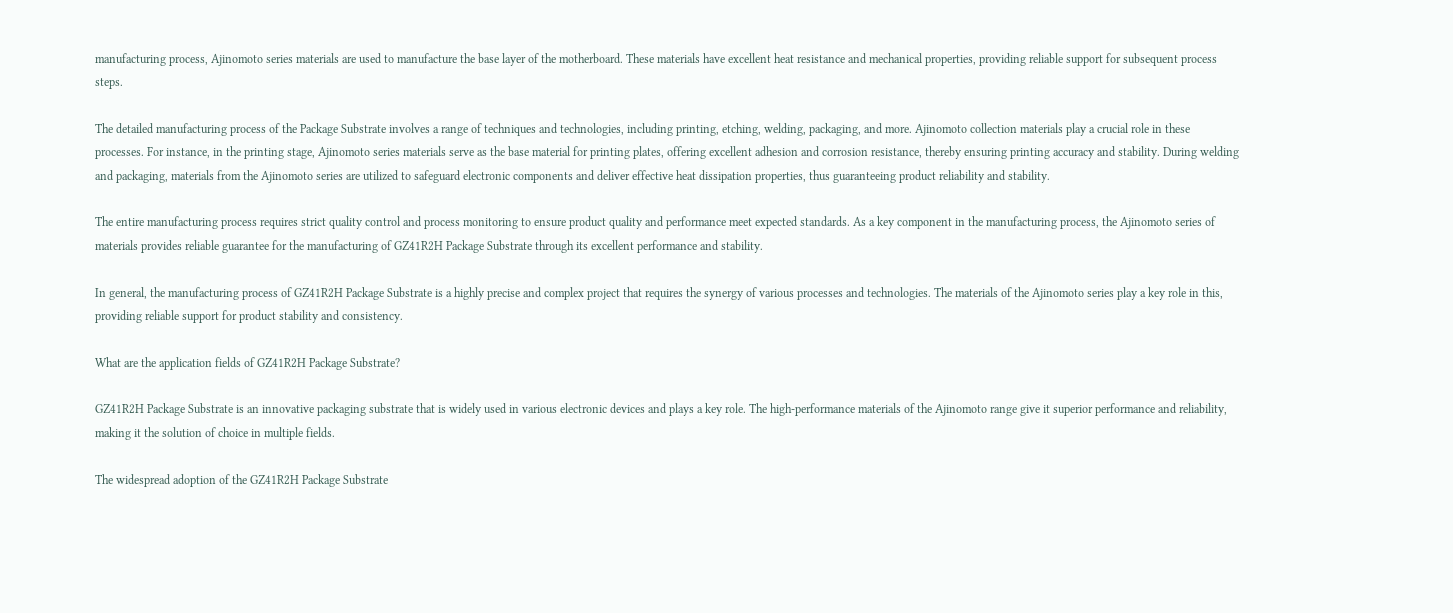manufacturing process, Ajinomoto series materials are used to manufacture the base layer of the motherboard. These materials have excellent heat resistance and mechanical properties, providing reliable support for subsequent process steps.

The detailed manufacturing process of the Package Substrate involves a range of techniques and technologies, including printing, etching, welding, packaging, and more. Ajinomoto collection materials play a crucial role in these processes. For instance, in the printing stage, Ajinomoto series materials serve as the base material for printing plates, offering excellent adhesion and corrosion resistance, thereby ensuring printing accuracy and stability. During welding and packaging, materials from the Ajinomoto series are utilized to safeguard electronic components and deliver effective heat dissipation properties, thus guaranteeing product reliability and stability.

The entire manufacturing process requires strict quality control and process monitoring to ensure product quality and performance meet expected standards. As a key component in the manufacturing process, the Ajinomoto series of materials provides reliable guarantee for the manufacturing of GZ41R2H Package Substrate through its excellent performance and stability.

In general, the manufacturing process of GZ41R2H Package Substrate is a highly precise and complex project that requires the synergy of various processes and technologies. The materials of the Ajinomoto series play a key role in this, providing reliable support for product stability and consistency.

What are the application fields of GZ41R2H Package Substrate?

GZ41R2H Package Substrate is an innovative packaging substrate that is widely used in various electronic devices and plays a key role. The high-performance materials of the Ajinomoto range give it superior performance and reliability, making it the solution of choice in multiple fields.

The widespread adoption of the GZ41R2H Package Substrate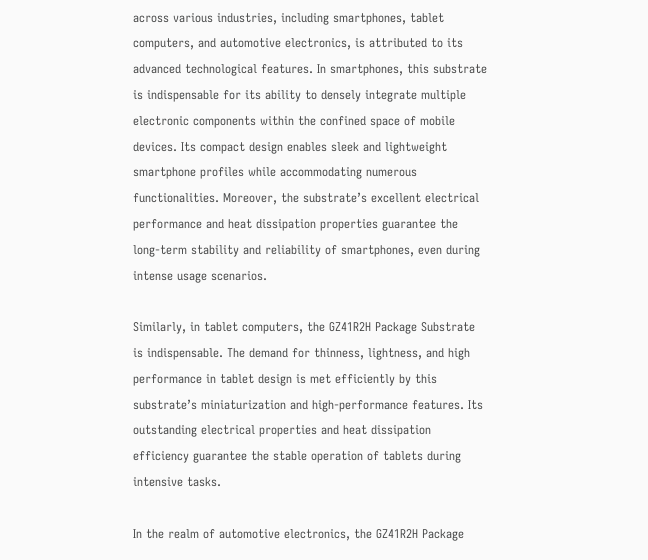across various industries, including smartphones, tablet computers, and automotive electronics, is attributed to its advanced technological features. In smartphones, this substrate is indispensable for its ability to densely integrate multiple electronic components within the confined space of mobile devices. Its compact design enables sleek and lightweight smartphone profiles while accommodating numerous functionalities. Moreover, the substrate’s excellent electrical performance and heat dissipation properties guarantee the long-term stability and reliability of smartphones, even during intense usage scenarios.

Similarly, in tablet computers, the GZ41R2H Package Substrate is indispensable. The demand for thinness, lightness, and high performance in tablet design is met efficiently by this substrate’s miniaturization and high-performance features. Its outstanding electrical properties and heat dissipation efficiency guarantee the stable operation of tablets during intensive tasks.

In the realm of automotive electronics, the GZ41R2H Package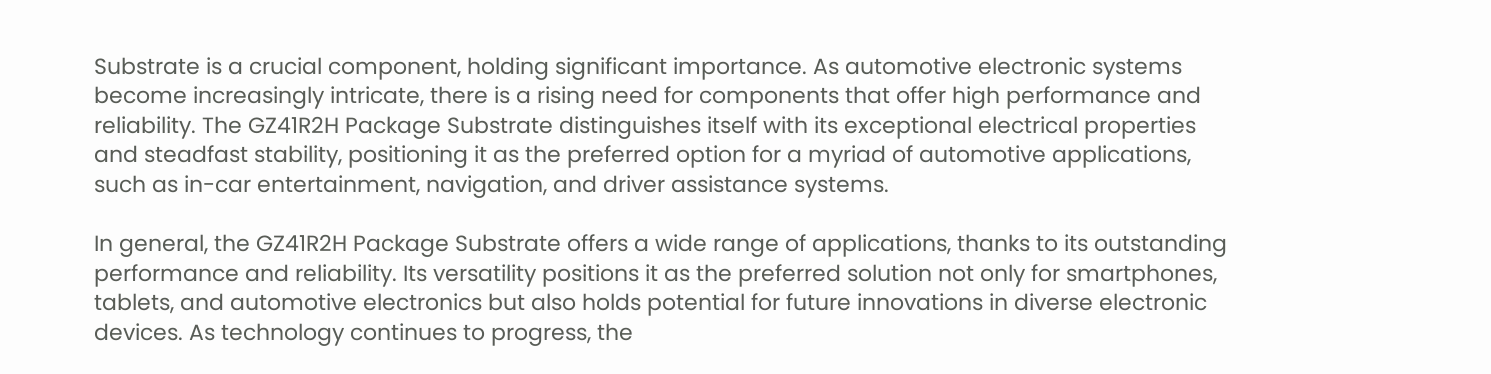Substrate is a crucial component, holding significant importance. As automotive electronic systems become increasingly intricate, there is a rising need for components that offer high performance and reliability. The GZ41R2H Package Substrate distinguishes itself with its exceptional electrical properties and steadfast stability, positioning it as the preferred option for a myriad of automotive applications, such as in-car entertainment, navigation, and driver assistance systems.

In general, the GZ41R2H Package Substrate offers a wide range of applications, thanks to its outstanding performance and reliability. Its versatility positions it as the preferred solution not only for smartphones, tablets, and automotive electronics but also holds potential for future innovations in diverse electronic devices. As technology continues to progress, the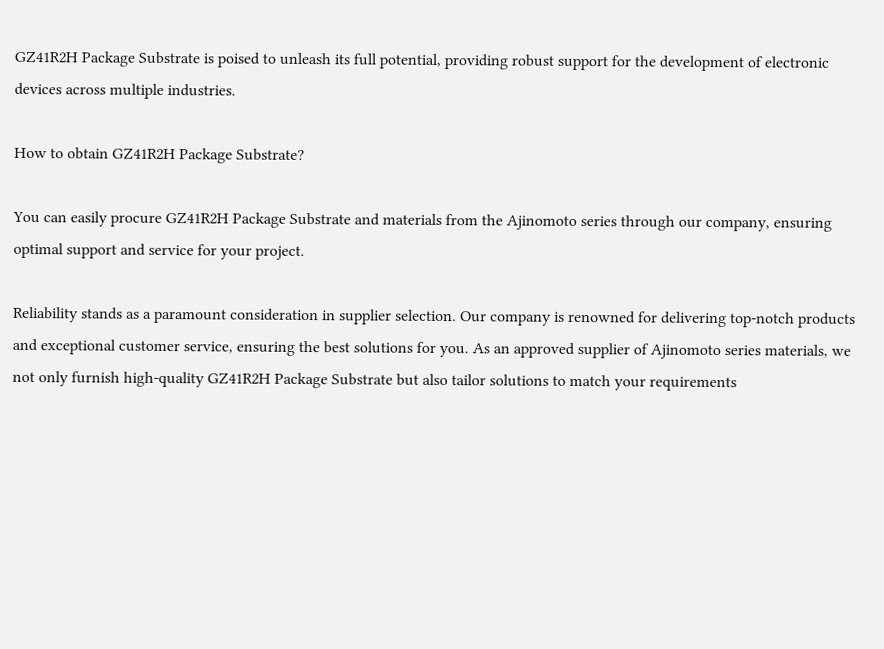GZ41R2H Package Substrate is poised to unleash its full potential, providing robust support for the development of electronic devices across multiple industries.

How to obtain GZ41R2H Package Substrate?

You can easily procure GZ41R2H Package Substrate and materials from the Ajinomoto series through our company, ensuring optimal support and service for your project.

Reliability stands as a paramount consideration in supplier selection. Our company is renowned for delivering top-notch products and exceptional customer service, ensuring the best solutions for you. As an approved supplier of Ajinomoto series materials, we not only furnish high-quality GZ41R2H Package Substrate but also tailor solutions to match your requirements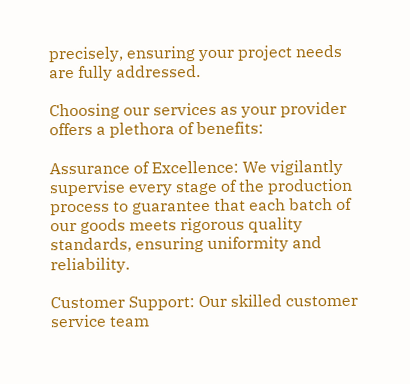precisely, ensuring your project needs are fully addressed.

Choosing our services as your provider offers a plethora of benefits:

Assurance of Excellence: We vigilantly supervise every stage of the production process to guarantee that each batch of our goods meets rigorous quality standards, ensuring uniformity and reliability.

Customer Support: Our skilled customer service team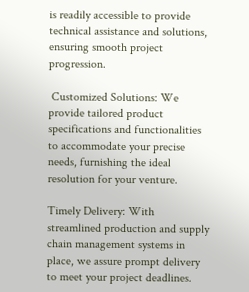is readily accessible to provide technical assistance and solutions, ensuring smooth project progression.

 Customized Solutions: We provide tailored product specifications and functionalities to accommodate your precise needs, furnishing the ideal resolution for your venture.

Timely Delivery: With streamlined production and supply chain management systems in place, we assure prompt delivery to meet your project deadlines.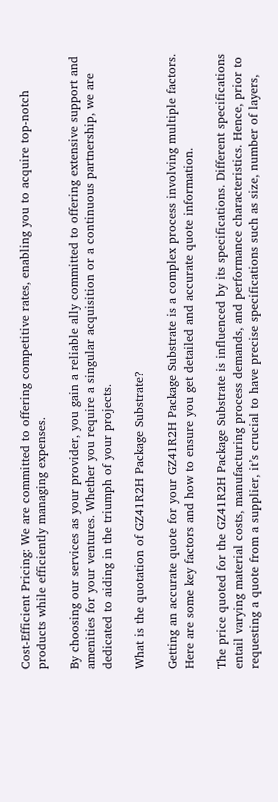Cost-Efficient Pricing: We are committed to offering competitive rates, enabling you to acquire top-notch products while efficiently managing expenses.

By choosing our services as your provider, you gain a reliable ally committed to offering extensive support and amenities for your ventures. Whether you require a singular acquisition or a continuous partnership, we are dedicated to aiding in the triumph of your projects.

What is the quotation of GZ41R2H Package Substrate?

Getting an accurate quote for your GZ41R2H Package Substrate is a complex process involving multiple factors. Here are some key factors and how to ensure you get detailed and accurate quote information.

The price quoted for the GZ41R2H Package Substrate is influenced by its specifications. Different specifications entail varying material costs, manufacturing process demands, and performance characteristics. Hence, prior to requesting a quote from a supplier, it’s crucial to have precise specifications such as size, number of layers,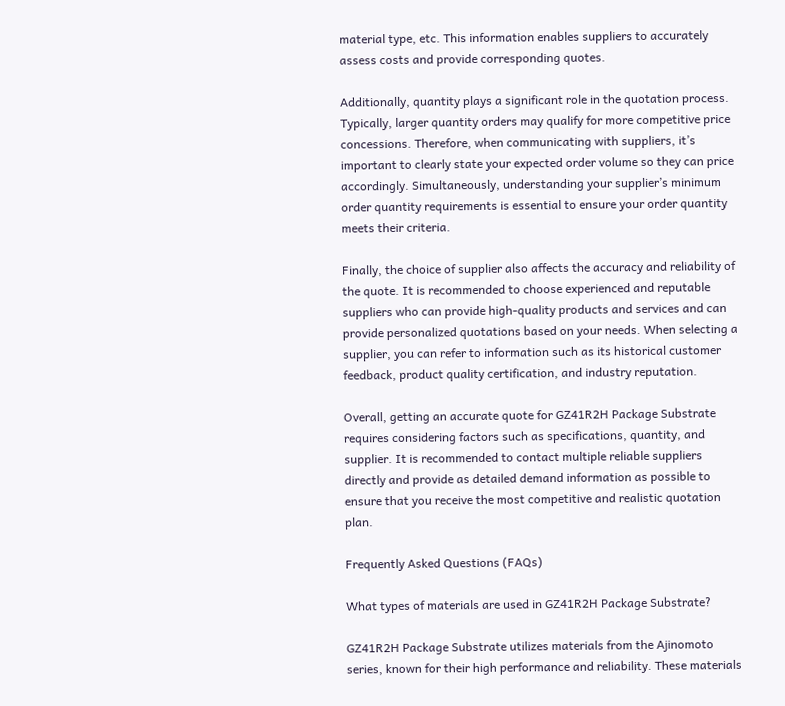material type, etc. This information enables suppliers to accurately assess costs and provide corresponding quotes.

Additionally, quantity plays a significant role in the quotation process. Typically, larger quantity orders may qualify for more competitive price concessions. Therefore, when communicating with suppliers, it’s important to clearly state your expected order volume so they can price accordingly. Simultaneously, understanding your supplier’s minimum order quantity requirements is essential to ensure your order quantity meets their criteria.

Finally, the choice of supplier also affects the accuracy and reliability of the quote. It is recommended to choose experienced and reputable suppliers who can provide high-quality products and services and can provide personalized quotations based on your needs. When selecting a supplier, you can refer to information such as its historical customer feedback, product quality certification, and industry reputation.

Overall, getting an accurate quote for GZ41R2H Package Substrate requires considering factors such as specifications, quantity, and supplier. It is recommended to contact multiple reliable suppliers directly and provide as detailed demand information as possible to ensure that you receive the most competitive and realistic quotation plan.

Frequently Asked Questions (FAQs)

What types of materials are used in GZ41R2H Package Substrate?

GZ41R2H Package Substrate utilizes materials from the Ajinomoto series, known for their high performance and reliability. These materials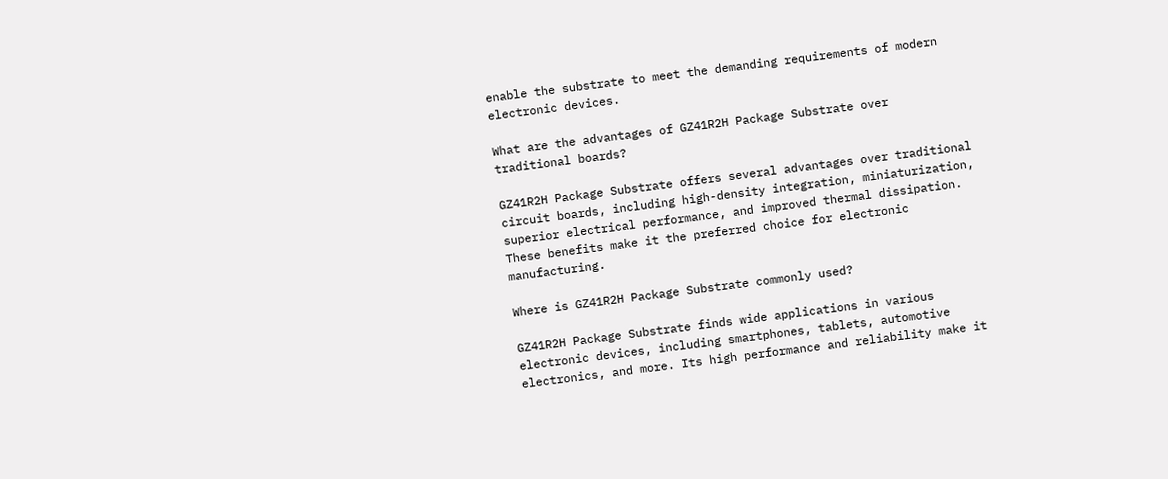enable the substrate to meet the demanding requirements of modern electronic devices.

What are the advantages of GZ41R2H Package Substrate over traditional boards?

GZ41R2H Package Substrate offers several advantages over traditional circuit boards, including high-density integration, miniaturization, superior electrical performance, and improved thermal dissipation. These benefits make it the preferred choice for electronic manufacturing.

Where is GZ41R2H Package Substrate commonly used?

GZ41R2H Package Substrate finds wide applications in various electronic devices, including smartphones, tablets, automotive electronics, and more. Its high performance and reliability make it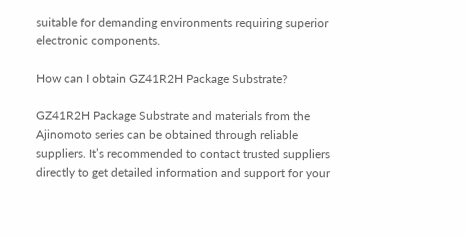suitable for demanding environments requiring superior electronic components.

How can I obtain GZ41R2H Package Substrate?

GZ41R2H Package Substrate and materials from the Ajinomoto series can be obtained through reliable suppliers. It’s recommended to contact trusted suppliers directly to get detailed information and support for your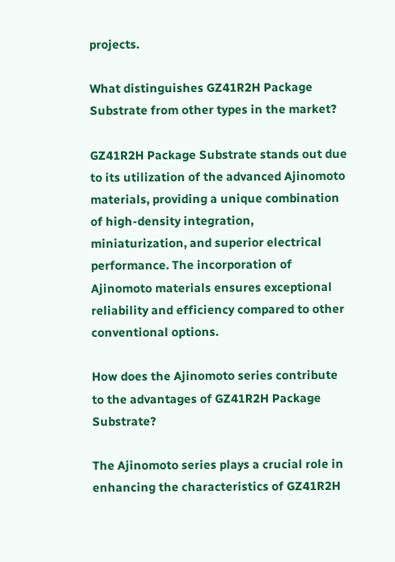projects.

What distinguishes GZ41R2H Package Substrate from other types in the market?

GZ41R2H Package Substrate stands out due to its utilization of the advanced Ajinomoto materials, providing a unique combination of high-density integration, miniaturization, and superior electrical performance. The incorporation of Ajinomoto materials ensures exceptional reliability and efficiency compared to other conventional options.

How does the Ajinomoto series contribute to the advantages of GZ41R2H Package Substrate?

The Ajinomoto series plays a crucial role in enhancing the characteristics of GZ41R2H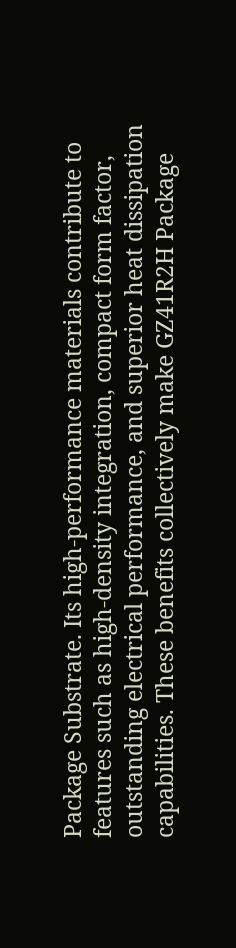Package Substrate. Its high-performance materials contribute to features such as high-density integration, compact form factor, outstanding electrical performance, and superior heat dissipation capabilities. These benefits collectively make GZ41R2H Package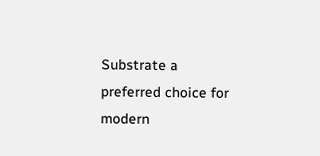Substrate a preferred choice for modern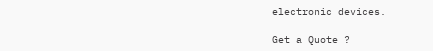electronic devices.

Get a Quote ?